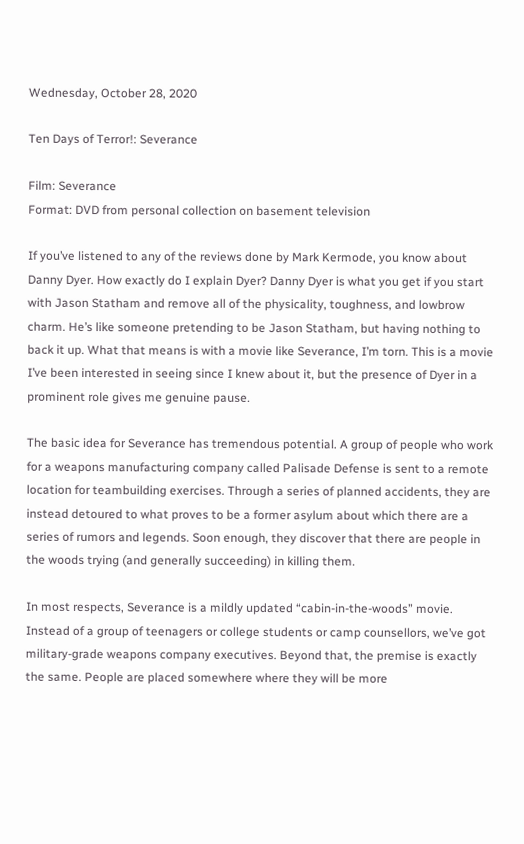Wednesday, October 28, 2020

Ten Days of Terror!: Severance

Film: Severance
Format: DVD from personal collection on basement television

If you’ve listened to any of the reviews done by Mark Kermode, you know about Danny Dyer. How exactly do I explain Dyer? Danny Dyer is what you get if you start with Jason Statham and remove all of the physicality, toughness, and lowbrow charm. He’s like someone pretending to be Jason Statham, but having nothing to back it up. What that means is with a movie like Severance, I’m torn. This is a movie I’ve been interested in seeing since I knew about it, but the presence of Dyer in a prominent role gives me genuine pause.

The basic idea for Severance has tremendous potential. A group of people who work for a weapons manufacturing company called Palisade Defense is sent to a remote location for teambuilding exercises. Through a series of planned accidents, they are instead detoured to what proves to be a former asylum about which there are a series of rumors and legends. Soon enough, they discover that there are people in the woods trying (and generally succeeding) in killing them.

In most respects, Severance is a mildly updated “cabin-in-the-woods” movie. Instead of a group of teenagers or college students or camp counsellors, we’ve got military-grade weapons company executives. Beyond that, the premise is exactly the same. People are placed somewhere where they will be more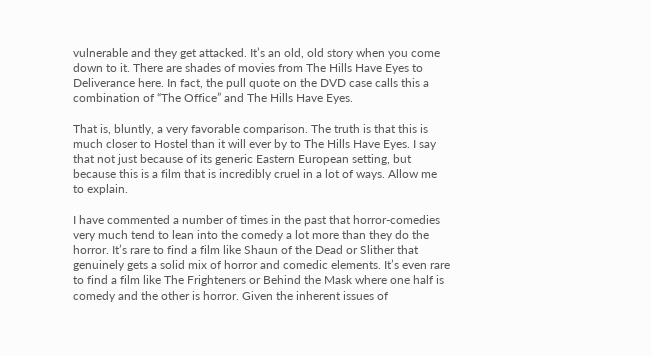vulnerable and they get attacked. It’s an old, old story when you come down to it. There are shades of movies from The Hills Have Eyes to Deliverance here. In fact, the pull quote on the DVD case calls this a combination of “The Office” and The Hills Have Eyes.

That is, bluntly, a very favorable comparison. The truth is that this is much closer to Hostel than it will ever by to The Hills Have Eyes. I say that not just because of its generic Eastern European setting, but because this is a film that is incredibly cruel in a lot of ways. Allow me to explain.

I have commented a number of times in the past that horror-comedies very much tend to lean into the comedy a lot more than they do the horror. It’s rare to find a film like Shaun of the Dead or Slither that genuinely gets a solid mix of horror and comedic elements. It’s even rare to find a film like The Frighteners or Behind the Mask where one half is comedy and the other is horror. Given the inherent issues of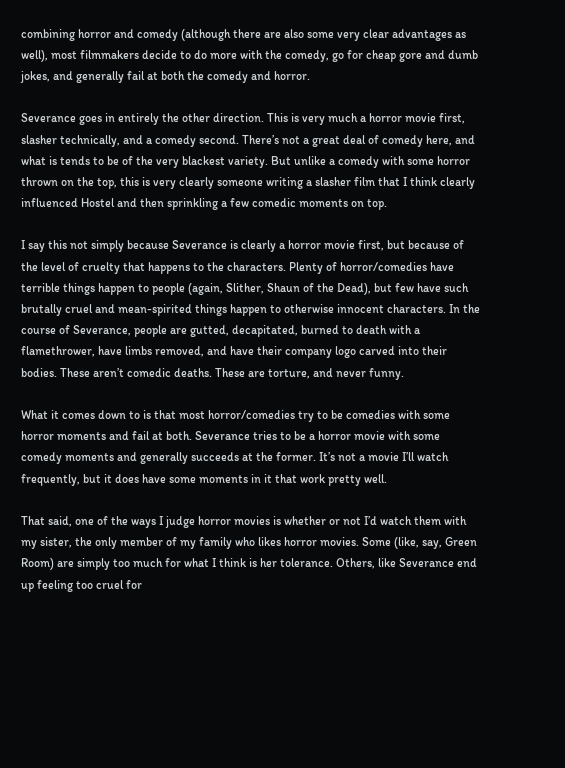combining horror and comedy (although there are also some very clear advantages as well), most filmmakers decide to do more with the comedy, go for cheap gore and dumb jokes, and generally fail at both the comedy and horror.

Severance goes in entirely the other direction. This is very much a horror movie first, slasher technically, and a comedy second. There’s not a great deal of comedy here, and what is tends to be of the very blackest variety. But unlike a comedy with some horror thrown on the top, this is very clearly someone writing a slasher film that I think clearly influenced Hostel and then sprinkling a few comedic moments on top.

I say this not simply because Severance is clearly a horror movie first, but because of the level of cruelty that happens to the characters. Plenty of horror/comedies have terrible things happen to people (again, Slither, Shaun of the Dead), but few have such brutally cruel and mean-spirited things happen to otherwise innocent characters. In the course of Severance, people are gutted, decapitated, burned to death with a flamethrower, have limbs removed, and have their company logo carved into their bodies. These aren’t comedic deaths. These are torture, and never funny.

What it comes down to is that most horror/comedies try to be comedies with some horror moments and fail at both. Severance tries to be a horror movie with some comedy moments and generally succeeds at the former. It’s not a movie I’ll watch frequently, but it does have some moments in it that work pretty well.

That said, one of the ways I judge horror movies is whether or not I’d watch them with my sister, the only member of my family who likes horror movies. Some (like, say, Green Room) are simply too much for what I think is her tolerance. Others, like Severance end up feeling too cruel for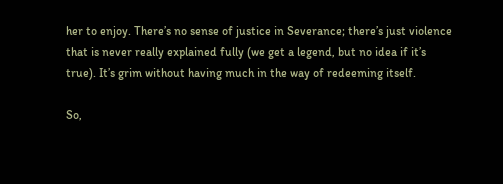her to enjoy. There’s no sense of justice in Severance; there’s just violence that is never really explained fully (we get a legend, but no idea if it’s true). It’s grim without having much in the way of redeeming itself.

So,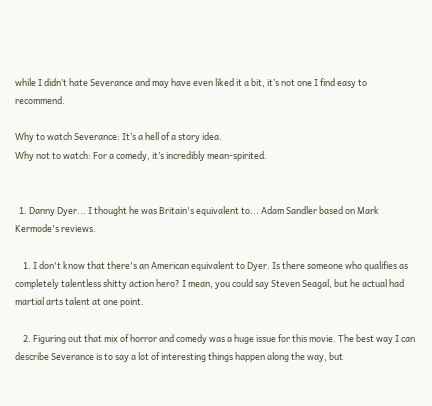while I didn’t hate Severance and may have even liked it a bit, it’s not one I find easy to recommend.

Why to watch Severance: It’s a hell of a story idea.
Why not to watch: For a comedy, it’s incredibly mean-spirited.


  1. Danny Dyer... I thought he was Britain's equivalent to... Adam Sandler based on Mark Kermode's reviews.

    1. I don't know that there's an American equivalent to Dyer. Is there someone who qualifies as completely talentless shitty action hero? I mean, you could say Steven Seagal, but he actual had martial arts talent at one point.

    2. Figuring out that mix of horror and comedy was a huge issue for this movie. The best way I can describe Severance is to say a lot of interesting things happen along the way, but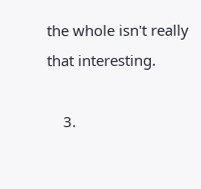the whole isn't really that interesting.

    3.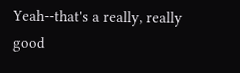Yeah--that's a really, really good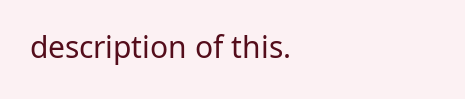description of this.